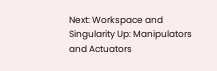Next: Workspace and Singularity Up: Manipulators and Actuators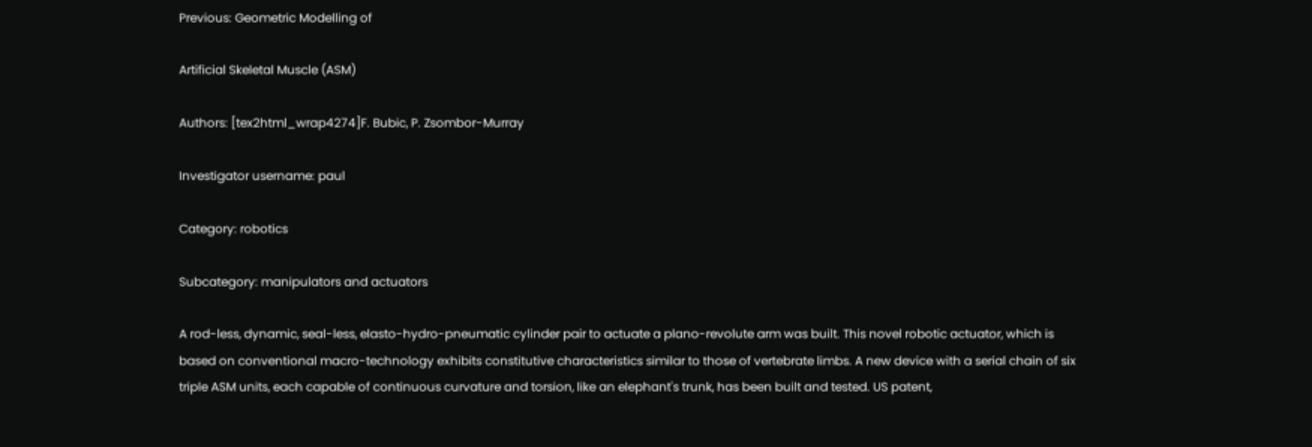Previous: Geometric Modelling of

Artificial Skeletal Muscle (ASM)

Authors: [tex2html_wrap4274]F. Bubic, P. Zsombor-Murray

Investigator username: paul

Category: robotics

Subcategory: manipulators and actuators

A rod-less, dynamic, seal-less, elasto-hydro-pneumatic cylinder pair to actuate a plano-revolute arm was built. This novel robotic actuator, which is based on conventional macro-technology exhibits constitutive characteristics similar to those of vertebrate limbs. A new device with a serial chain of six triple ASM units, each capable of continuous curvature and torsion, like an elephant's trunk, has been built and tested. US patent,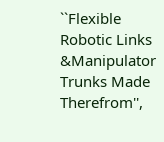``Flexible Robotic Links &Manipulator Trunks Made Therefrom'',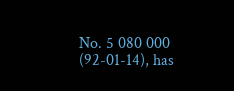No. 5 080 000 (92-01-14), has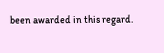been awarded in this regard.